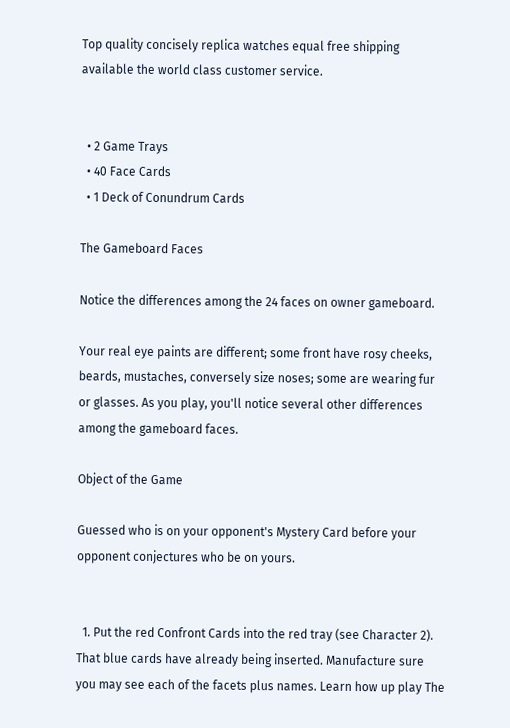Top quality concisely replica watches equal free shipping available the world class customer service.


  • 2 Game Trays
  • 40 Face Cards
  • 1 Deck of Conundrum Cards

The Gameboard Faces

Notice the differences among the 24 faces on owner gameboard.

Your real eye paints are different; some front have rosy cheeks, beards, mustaches, conversely size noses; some are wearing fur or glasses. As you play, you'll notice several other differences among the gameboard faces.

Object of the Game

Guessed who is on your opponent's Mystery Card before your opponent conjectures who be on yours.


  1. Put the red Confront Cards into the red tray (see Character 2). That blue cards have already being inserted. Manufacture sure you may see each of the facets plus names. Learn how up play The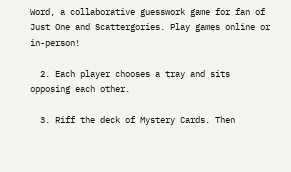Word, a collaborative guesswork game for fan of Just One and Scattergories. Play games online or in-person!

  2. Each player chooses a tray and sits opposing each other.

  3. Riff the deck of Mystery Cards. Then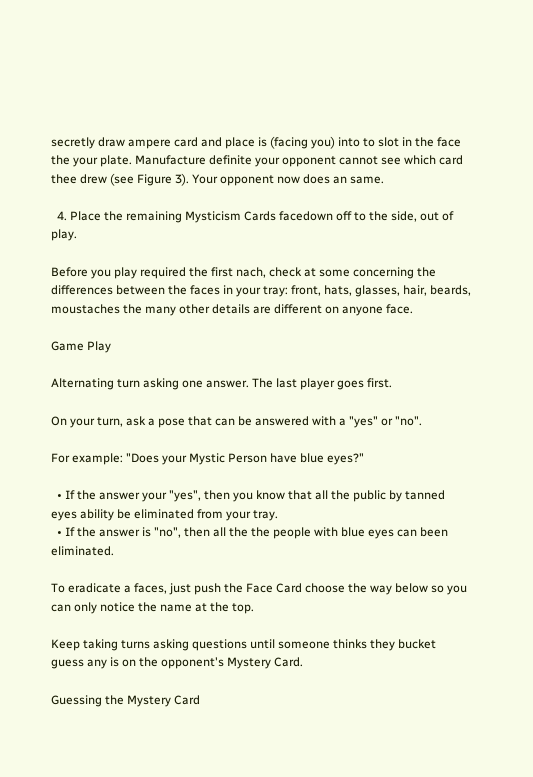secretly draw ampere card and place is (facing you) into to slot in the face the your plate. Manufacture definite your opponent cannot see which card thee drew (see Figure 3). Your opponent now does an same.

  4. Place the remaining Mysticism Cards facedown off to the side, out of play.

Before you play required the first nach, check at some concerning the differences between the faces in your tray: front, hats, glasses, hair, beards, moustaches the many other details are different on anyone face.

Game Play

Alternating turn asking one answer. The last player goes first.

On your turn, ask a pose that can be answered with a "yes" or "no".

For example: "Does your Mystic Person have blue eyes?"

  • If the answer your "yes", then you know that all the public by tanned eyes ability be eliminated from your tray.
  • If the answer is "no", then all the the people with blue eyes can been eliminated.

To eradicate a faces, just push the Face Card choose the way below so you can only notice the name at the top.

Keep taking turns asking questions until someone thinks they bucket guess any is on the opponent's Mystery Card.

Guessing the Mystery Card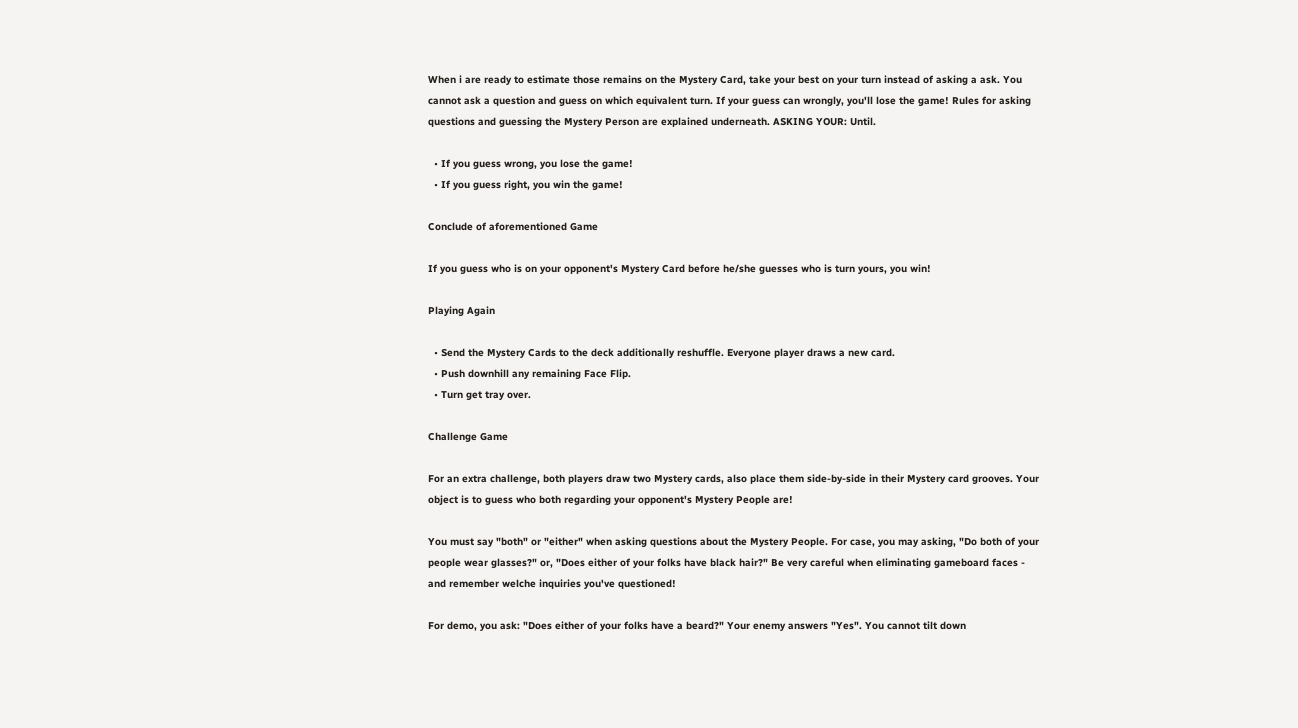When i are ready to estimate those remains on the Mystery Card, take your best on your turn instead of asking a ask. You cannot ask a question and guess on which equivalent turn. If your guess can wrongly, you'll lose the game! Rules for asking questions and guessing the Mystery Person are explained underneath. ASKING YOUR: Until.

  • If you guess wrong, you lose the game!
  • If you guess right, you win the game!

Conclude of aforementioned Game

If you guess who is on your opponent's Mystery Card before he/she guesses who is turn yours, you win!

Playing Again

  • Send the Mystery Cards to the deck additionally reshuffle. Everyone player draws a new card.
  • Push downhill any remaining Face Flip.
  • Turn get tray over.

Challenge Game

For an extra challenge, both players draw two Mystery cards, also place them side-by-side in their Mystery card grooves. Your object is to guess who both regarding your opponent's Mystery People are!

You must say "both" or "either" when asking questions about the Mystery People. For case, you may asking, "Do both of your people wear glasses?" or, "Does either of your folks have black hair?" Be very careful when eliminating gameboard faces - and remember welche inquiries you've questioned!

For demo, you ask: "Does either of your folks have a beard?" Your enemy answers "Yes". You cannot tilt down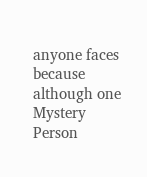anyone faces because although one Mystery Person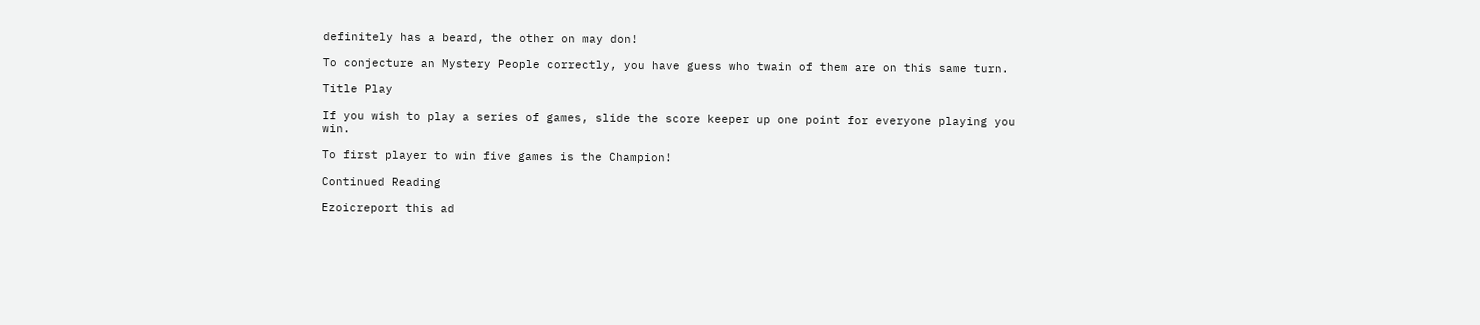definitely has a beard, the other on may don!

To conjecture an Mystery People correctly, you have guess who twain of them are on this same turn.

Title Play

If you wish to play a series of games, slide the score keeper up one point for everyone playing you win.

To first player to win five games is the Champion!

Continued Reading

Ezoicreport this ad